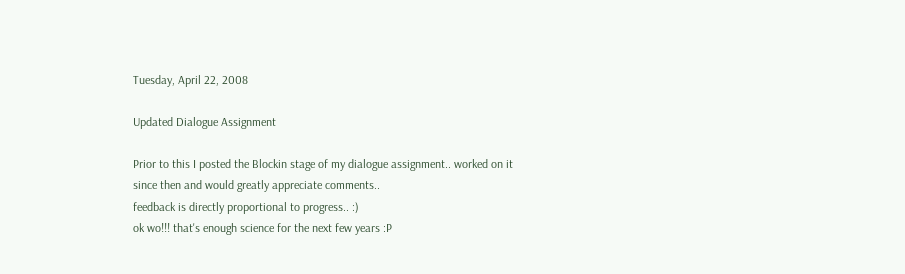Tuesday, April 22, 2008

Updated Dialogue Assignment

Prior to this I posted the Blockin stage of my dialogue assignment.. worked on it since then and would greatly appreciate comments..
feedback is directly proportional to progress.. :)
ok wo!!! that's enough science for the next few years :P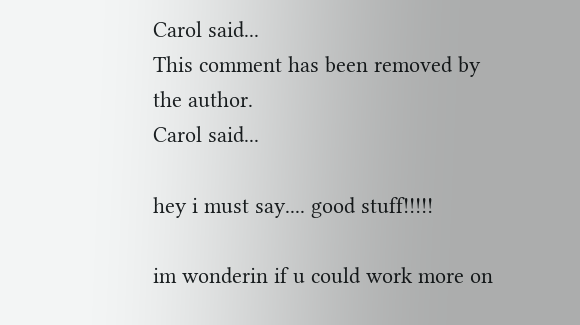Carol said...
This comment has been removed by the author.
Carol said...

hey i must say.... good stuff!!!!!

im wonderin if u could work more on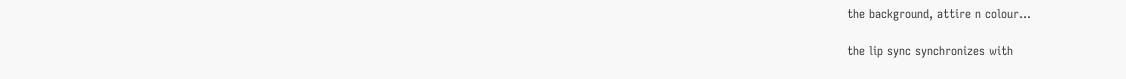the background, attire n colour...

the lip sync synchronizes with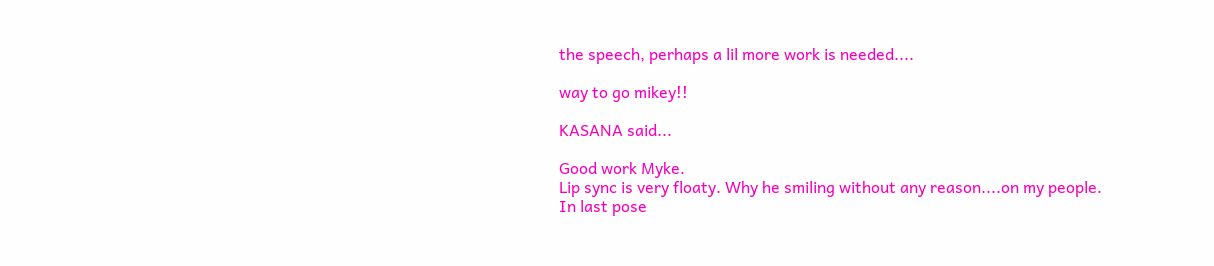the speech, perhaps a lil more work is needed....

way to go mikey!!

KASANA said...

Good work Myke.
Lip sync is very floaty. Why he smiling without any reason....on my people. In last pose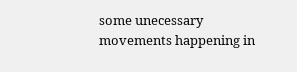some unecessary movements happening in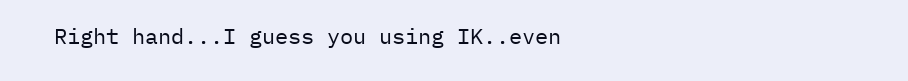Right hand...I guess you using IK..even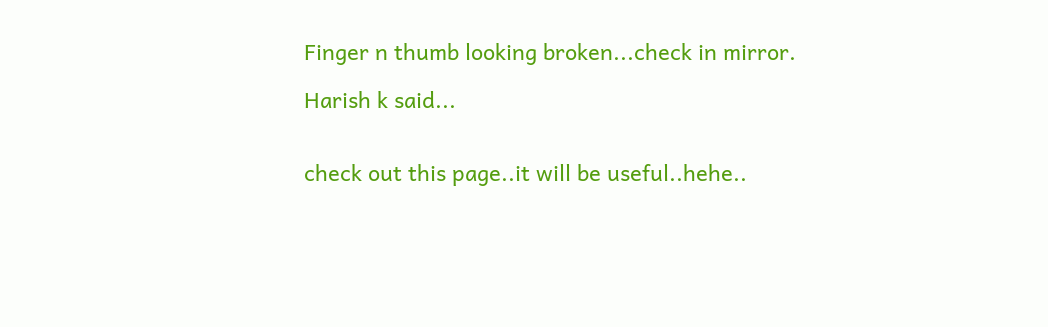Finger n thumb looking broken...check in mirror.

Harish k said...


check out this page..it will be useful..hehe..